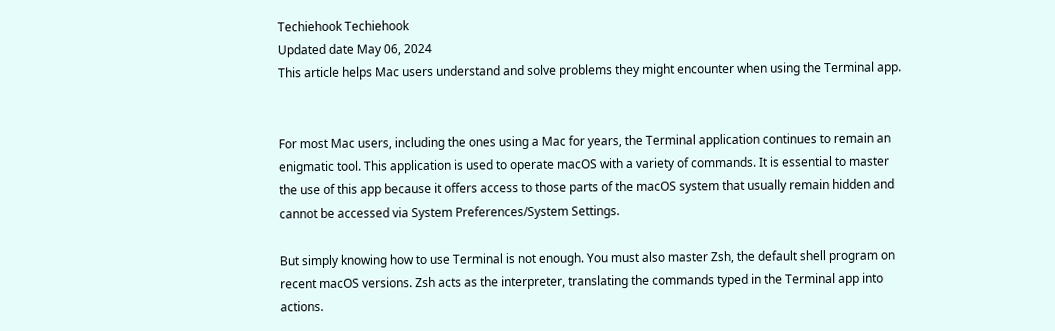Techiehook Techiehook
Updated date May 06, 2024
This article helps Mac users understand and solve problems they might encounter when using the Terminal app.


For most Mac users, including the ones using a Mac for years, the Terminal application continues to remain an enigmatic tool. This application is used to operate macOS with a variety of commands. It is essential to master the use of this app because it offers access to those parts of the macOS system that usually remain hidden and cannot be accessed via System Preferences/System Settings.

But simply knowing how to use Terminal is not enough. You must also master Zsh, the default shell program on recent macOS versions. Zsh acts as the interpreter, translating the commands typed in the Terminal app into actions.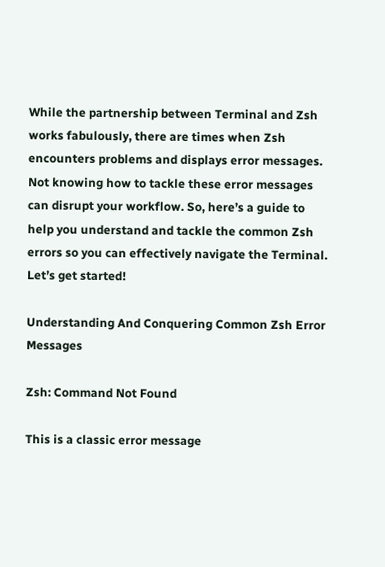While the partnership between Terminal and Zsh works fabulously, there are times when Zsh encounters problems and displays error messages. Not knowing how to tackle these error messages can disrupt your workflow. So, here’s a guide to help you understand and tackle the common Zsh errors so you can effectively navigate the Terminal. Let’s get started!

Understanding And Conquering Common Zsh Error Messages

Zsh: Command Not Found

This is a classic error message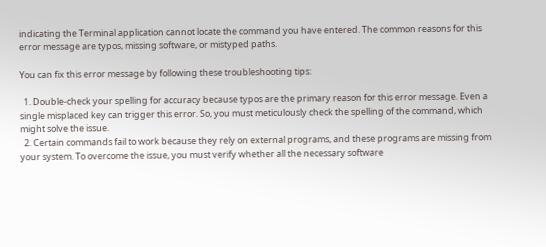indicating the Terminal application cannot locate the command you have entered. The common reasons for this error message are typos, missing software, or mistyped paths.

You can fix this error message by following these troubleshooting tips:

  1. Double-check your spelling for accuracy because typos are the primary reason for this error message. Even a single misplaced key can trigger this error. So, you must meticulously check the spelling of the command, which might solve the issue.
  2. Certain commands fail to work because they rely on external programs, and these programs are missing from your system. To overcome the issue, you must verify whether all the necessary software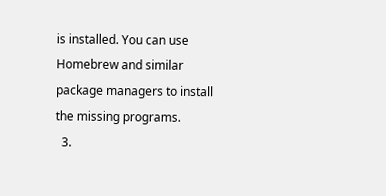is installed. You can use Homebrew and similar package managers to install the missing programs.
  3.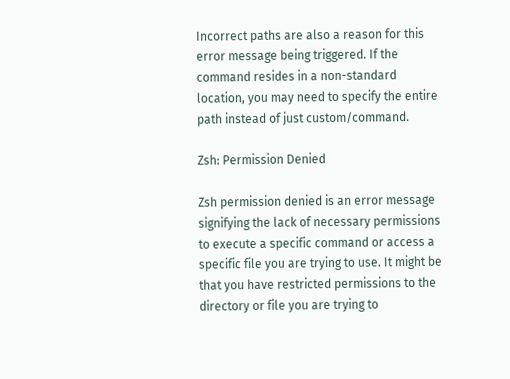Incorrect paths are also a reason for this error message being triggered. If the command resides in a non-standard location, you may need to specify the entire path instead of just custom/command.

Zsh: Permission Denied

Zsh permission denied is an error message signifying the lack of necessary permissions to execute a specific command or access a specific file you are trying to use. It might be that you have restricted permissions to the directory or file you are trying to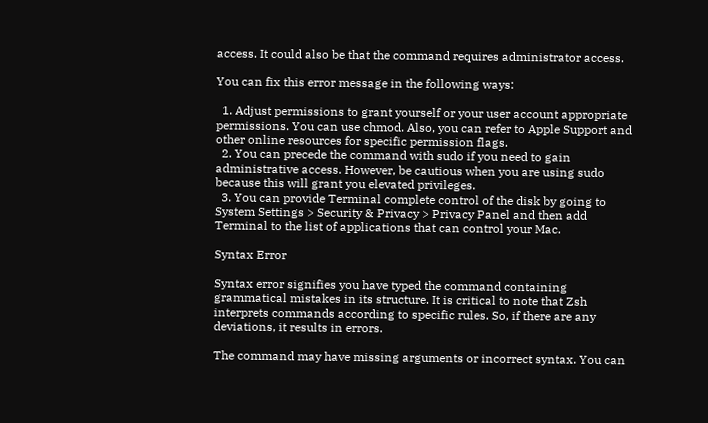access. It could also be that the command requires administrator access.

You can fix this error message in the following ways:

  1. Adjust permissions to grant yourself or your user account appropriate permissions. You can use chmod. Also, you can refer to Apple Support and other online resources for specific permission flags.
  2. You can precede the command with sudo if you need to gain administrative access. However, be cautious when you are using sudo because this will grant you elevated privileges.
  3. You can provide Terminal complete control of the disk by going to System Settings > Security & Privacy > Privacy Panel and then add Terminal to the list of applications that can control your Mac.

Syntax Error

Syntax error signifies you have typed the command containing grammatical mistakes in its structure. It is critical to note that Zsh interprets commands according to specific rules. So, if there are any deviations, it results in errors.

The command may have missing arguments or incorrect syntax. You can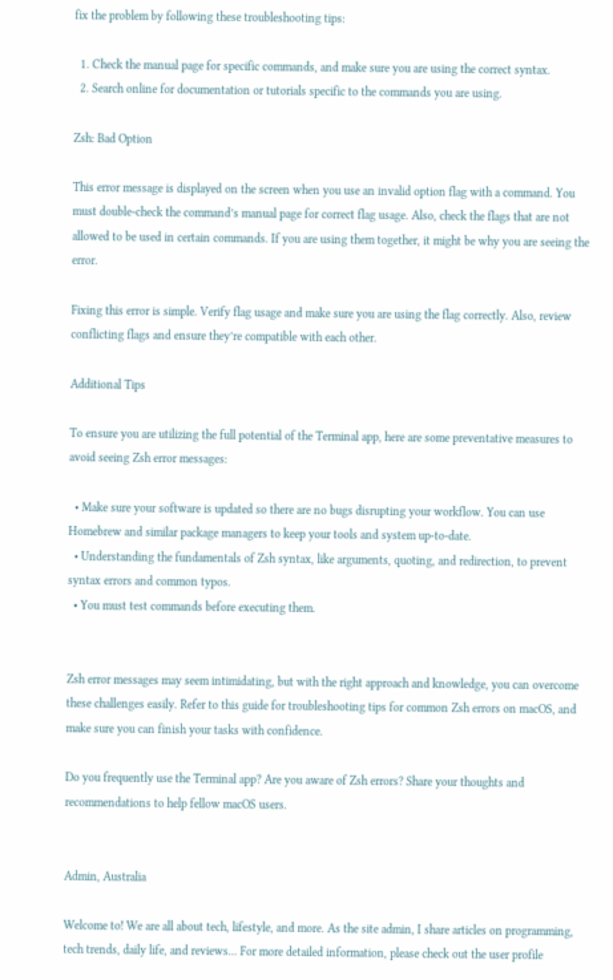fix the problem by following these troubleshooting tips:

  1. Check the manual page for specific commands, and make sure you are using the correct syntax.
  2. Search online for documentation or tutorials specific to the commands you are using.

Zsh: Bad Option

This error message is displayed on the screen when you use an invalid option flag with a command. You must double-check the command’s manual page for correct flag usage. Also, check the flags that are not allowed to be used in certain commands. If you are using them together, it might be why you are seeing the error.

Fixing this error is simple. Verify flag usage and make sure you are using the flag correctly. Also, review conflicting flags and ensure they’re compatible with each other.

Additional Tips

To ensure you are utilizing the full potential of the Terminal app, here are some preventative measures to avoid seeing Zsh error messages:

  • Make sure your software is updated so there are no bugs disrupting your workflow. You can use Homebrew and similar package managers to keep your tools and system up-to-date.
  • Understanding the fundamentals of Zsh syntax, like arguments, quoting, and redirection, to prevent syntax errors and common typos.
  • You must test commands before executing them.


Zsh error messages may seem intimidating, but with the right approach and knowledge, you can overcome these challenges easily. Refer to this guide for troubleshooting tips for common Zsh errors on macOS, and make sure you can finish your tasks with confidence.

Do you frequently use the Terminal app? Are you aware of Zsh errors? Share your thoughts and recommendations to help fellow macOS users.


Admin, Australia

Welcome to! We are all about tech, lifestyle, and more. As the site admin, I share articles on programming, tech trends, daily life, and reviews... For more detailed information, please check out the user profile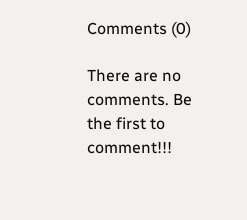Comments (0)

There are no comments. Be the first to comment!!!